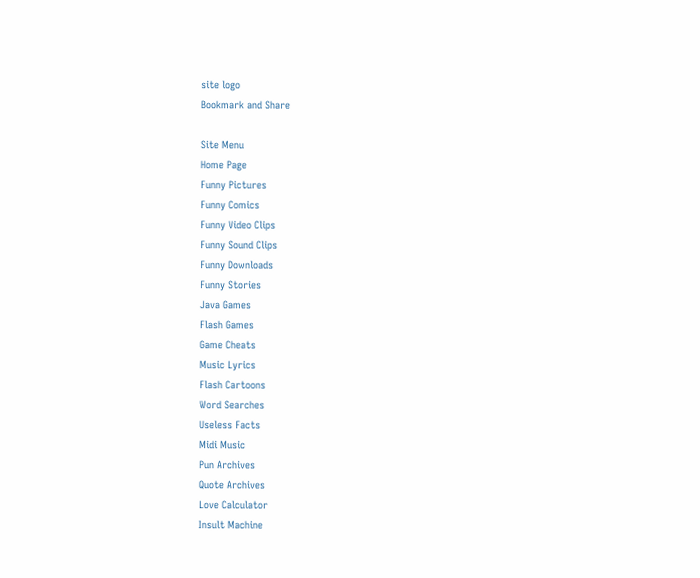site logo
Bookmark and Share

Site Menu
Home Page
Funny Pictures
Funny Comics
Funny Video Clips
Funny Sound Clips
Funny Downloads
Funny Stories
Java Games
Flash Games
Game Cheats
Music Lyrics
Flash Cartoons
Word Searches
Useless Facts
Midi Music
Pun Archives
Quote Archives
Love Calculator
Insult Machine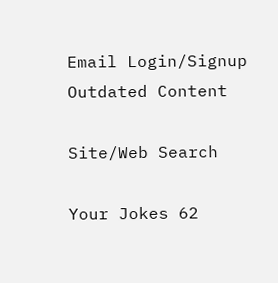Email Login/Signup
Outdated Content

Site/Web Search

Your Jokes 62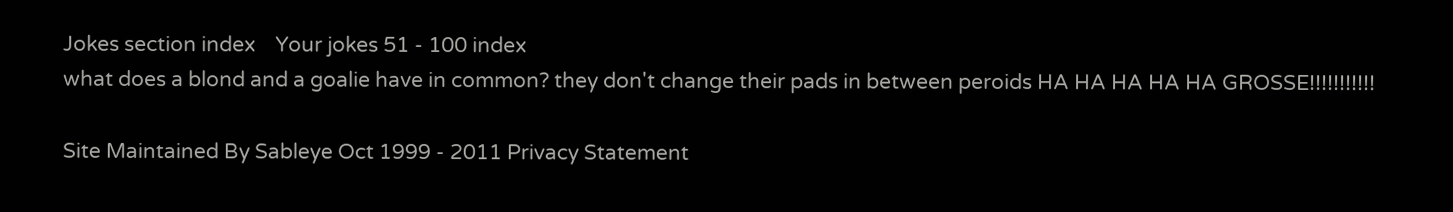Jokes section index    Your jokes 51 - 100 index
what does a blond and a goalie have in common? they don't change their pads in between peroids HA HA HA HA HA GROSSE!!!!!!!!!!!

Site Maintained By Sableye Oct 1999 - 2011 Privacy Statement